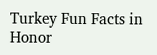Turkey Fun Facts in Honor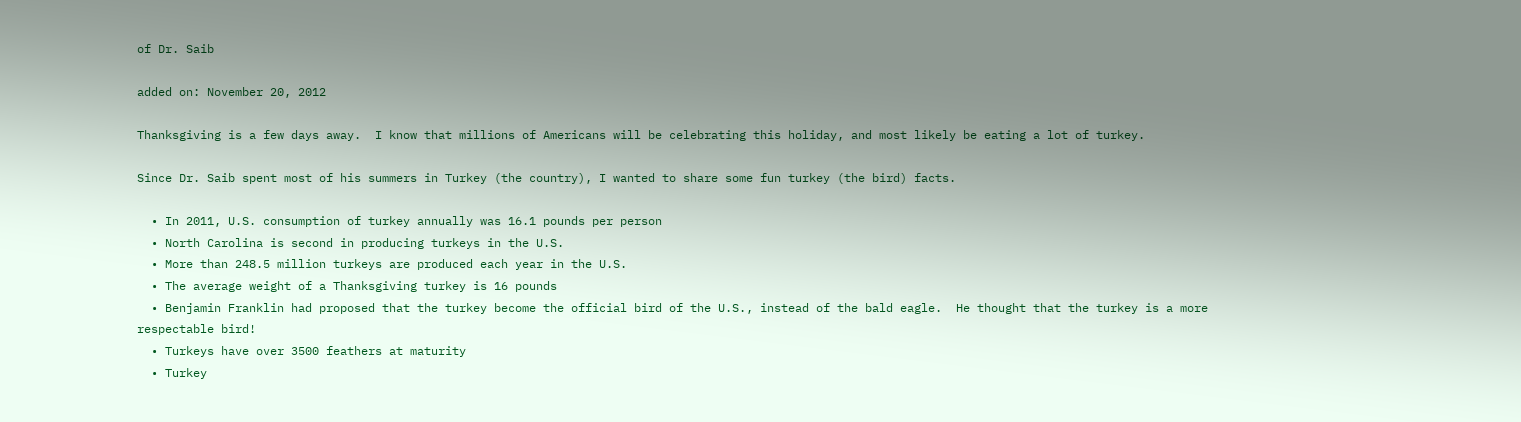of Dr. Saib

added on: November 20, 2012

Thanksgiving is a few days away.  I know that millions of Americans will be celebrating this holiday, and most likely be eating a lot of turkey.

Since Dr. Saib spent most of his summers in Turkey (the country), I wanted to share some fun turkey (the bird) facts.

  • In 2011, U.S. consumption of turkey annually was 16.1 pounds per person
  • North Carolina is second in producing turkeys in the U.S.
  • More than 248.5 million turkeys are produced each year in the U.S.
  • The average weight of a Thanksgiving turkey is 16 pounds
  • Benjamin Franklin had proposed that the turkey become the official bird of the U.S., instead of the bald eagle.  He thought that the turkey is a more respectable bird!
  • Turkeys have over 3500 feathers at maturity
  • Turkey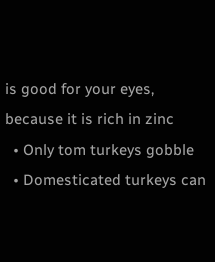is good for your eyes, because it is rich in zinc
  • Only tom turkeys gobble
  • Domesticated turkeys can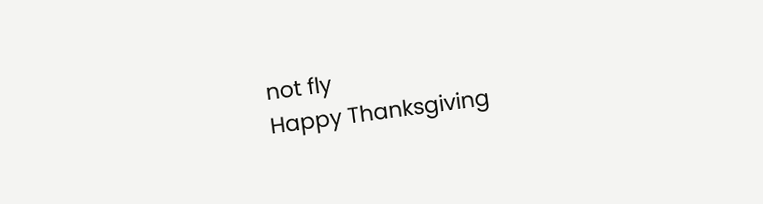not fly
Happy Thanksgiving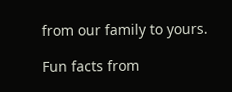from our family to yours.

Fun facts from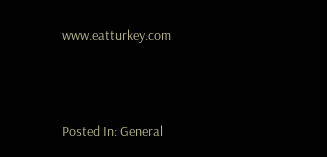www.eatturkey.com





Posted In: General